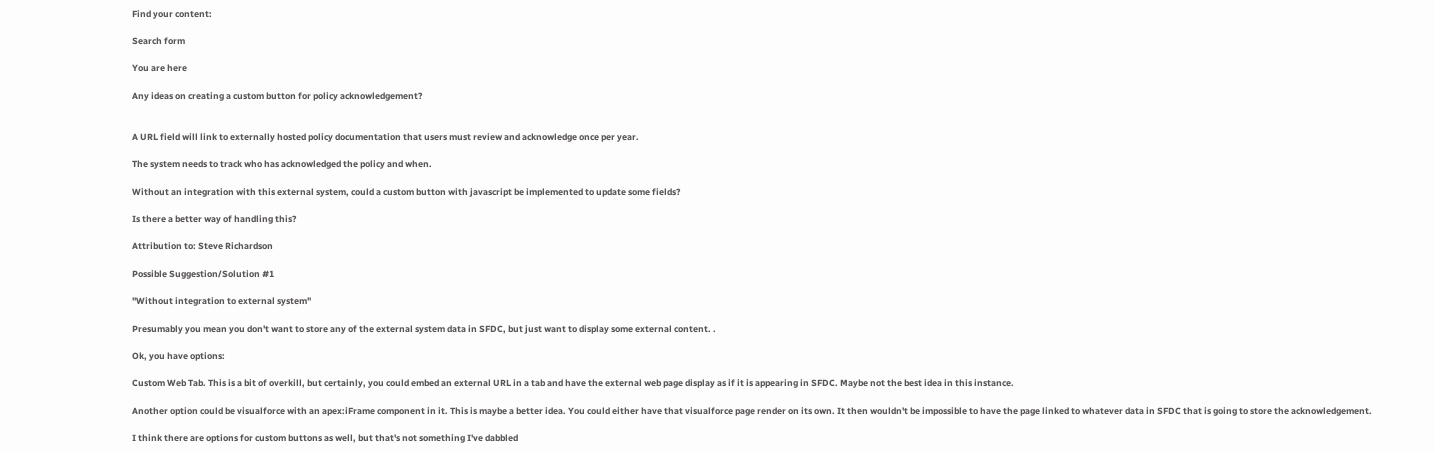Find your content:

Search form

You are here

Any ideas on creating a custom button for policy acknowledgement?


A URL field will link to externally hosted policy documentation that users must review and acknowledge once per year.

The system needs to track who has acknowledged the policy and when.

Without an integration with this external system, could a custom button with javascript be implemented to update some fields?

Is there a better way of handling this?

Attribution to: Steve Richardson

Possible Suggestion/Solution #1

"Without integration to external system"

Presumably you mean you don't want to store any of the external system data in SFDC, but just want to display some external content. .

Ok, you have options:

Custom Web Tab. This is a bit of overkill, but certainly, you could embed an external URL in a tab and have the external web page display as if it is appearing in SFDC. Maybe not the best idea in this instance.

Another option could be visualforce with an apex:iFrame component in it. This is maybe a better idea. You could either have that visualforce page render on its own. It then wouldn't be impossible to have the page linked to whatever data in SFDC that is going to store the acknowledgement.

I think there are options for custom buttons as well, but that's not something I've dabbled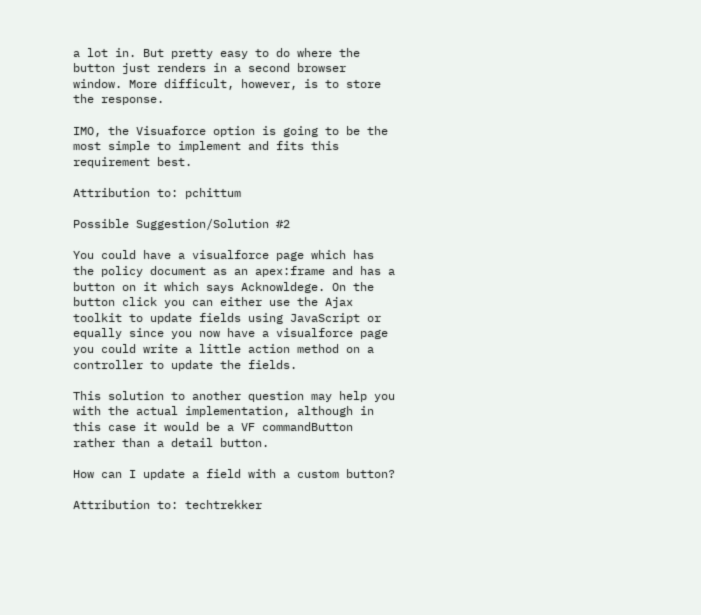a lot in. But pretty easy to do where the button just renders in a second browser window. More difficult, however, is to store the response.

IMO, the Visuaforce option is going to be the most simple to implement and fits this requirement best.

Attribution to: pchittum

Possible Suggestion/Solution #2

You could have a visualforce page which has the policy document as an apex:frame and has a button on it which says Acknowldege. On the button click you can either use the Ajax toolkit to update fields using JavaScript or equally since you now have a visualforce page you could write a little action method on a controller to update the fields.

This solution to another question may help you with the actual implementation, although in this case it would be a VF commandButton rather than a detail button.

How can I update a field with a custom button?

Attribution to: techtrekker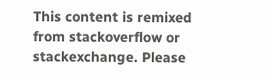This content is remixed from stackoverflow or stackexchange. Please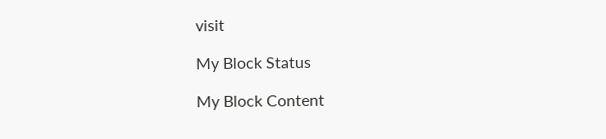visit

My Block Status

My Block Content